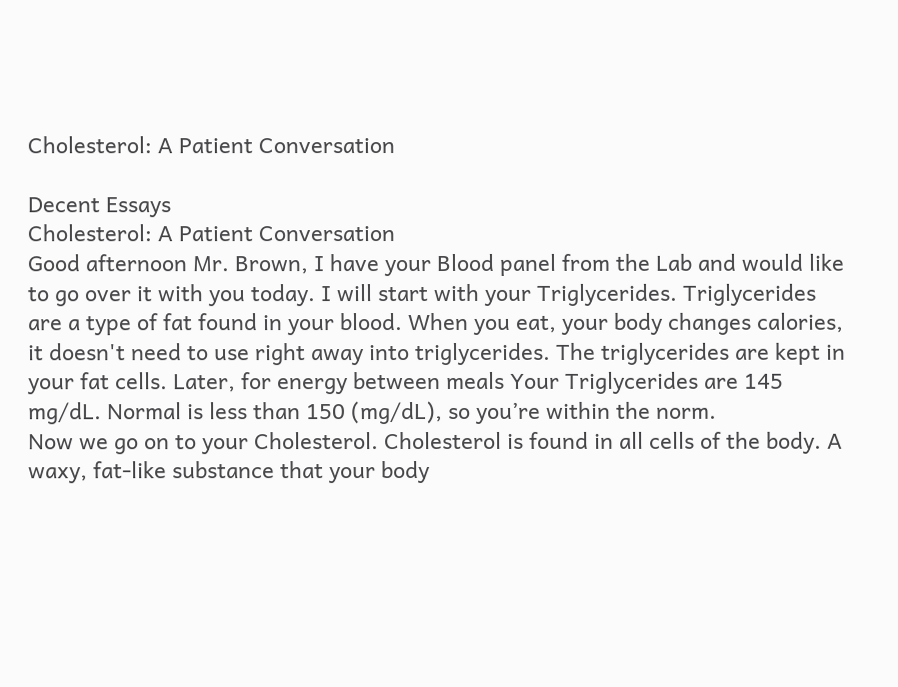Cholesterol: A Patient Conversation

Decent Essays
Cholesterol: A Patient Conversation
Good afternoon Mr. Brown, I have your Blood panel from the Lab and would like to go over it with you today. I will start with your Triglycerides. Triglycerides are a type of fat found in your blood. When you eat, your body changes calories, it doesn't need to use right away into triglycerides. The triglycerides are kept in your fat cells. Later, for energy between meals Your Triglycerides are 145 mg/dL. Normal is less than 150 (mg/dL), so you’re within the norm.
Now we go on to your Cholesterol. Cholesterol is found in all cells of the body. A waxy, fat-like substance that your body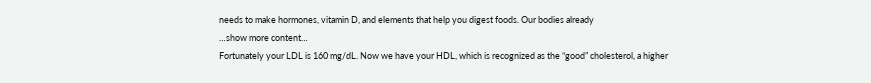needs to make hormones, vitamin D, and elements that help you digest foods. Our bodies already
…show more content…
Fortunately your LDL is 160 mg/dL. Now we have your HDL, which is recognized as the “good” cholesterol, a higher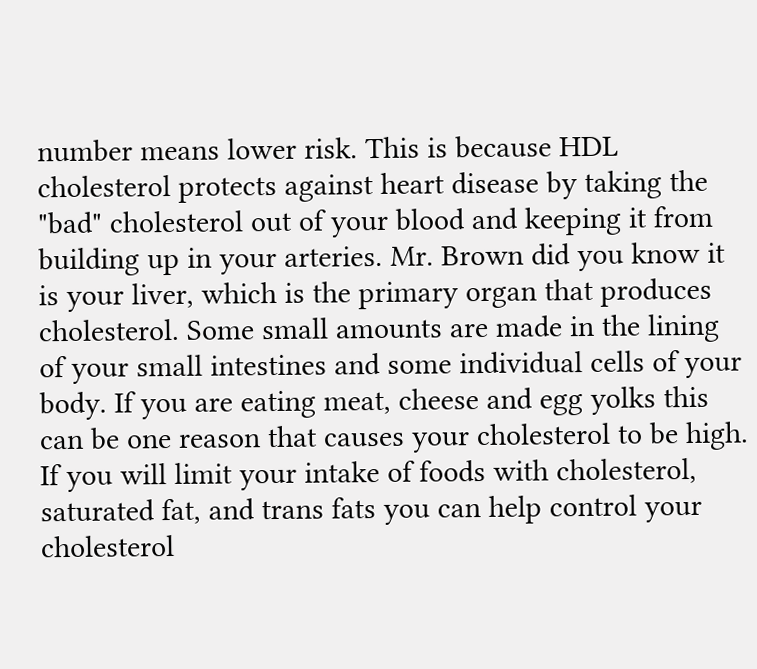number means lower risk. This is because HDL cholesterol protects against heart disease by taking the "bad" cholesterol out of your blood and keeping it from building up in your arteries. Mr. Brown did you know it is your liver, which is the primary organ that produces cholesterol. Some small amounts are made in the lining of your small intestines and some individual cells of your body. If you are eating meat, cheese and egg yolks this can be one reason that causes your cholesterol to be high. If you will limit your intake of foods with cholesterol, saturated fat, and trans fats you can help control your cholesterol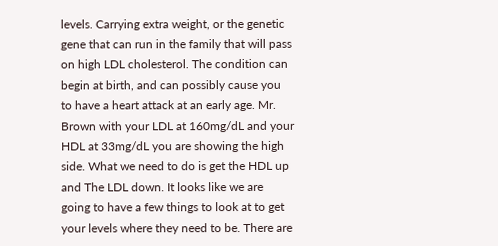levels. Carrying extra weight, or the genetic gene that can run in the family that will pass on high LDL cholesterol. The condition can begin at birth, and can possibly cause you to have a heart attack at an early age. Mr. Brown with your LDL at 160mg/dL and your HDL at 33mg/dL you are showing the high side. What we need to do is get the HDL up and The LDL down. It looks like we are going to have a few things to look at to get your levels where they need to be. There are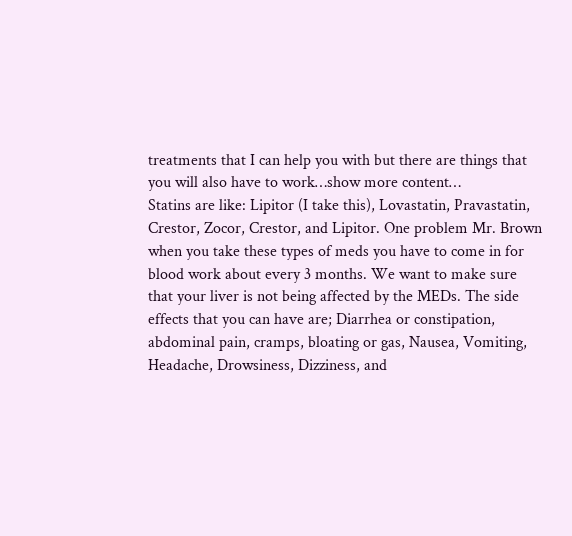treatments that I can help you with but there are things that you will also have to work…show more content…
Statins are like: Lipitor (I take this), Lovastatin, Pravastatin, Crestor, Zocor, Crestor, and Lipitor. One problem Mr. Brown when you take these types of meds you have to come in for blood work about every 3 months. We want to make sure that your liver is not being affected by the MEDs. The side effects that you can have are; Diarrhea or constipation, abdominal pain, cramps, bloating or gas, Nausea, Vomiting, Headache, Drowsiness, Dizziness, and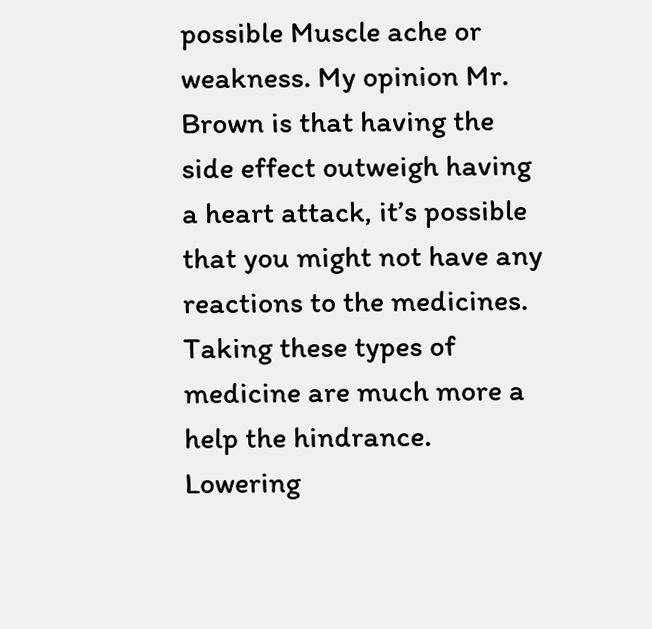possible Muscle ache or weakness. My opinion Mr. Brown is that having the side effect outweigh having a heart attack, it’s possible that you might not have any reactions to the medicines. Taking these types of medicine are much more a help the hindrance. Lowering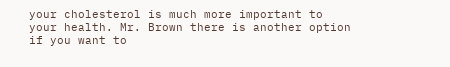your cholesterol is much more important to your health. Mr. Brown there is another option if you want to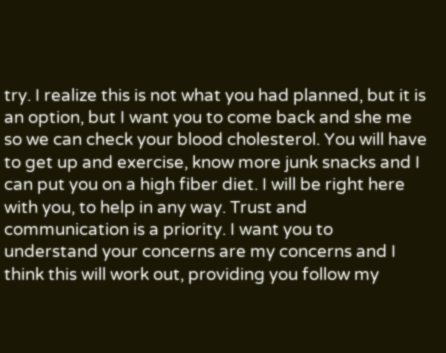try. I realize this is not what you had planned, but it is an option, but I want you to come back and she me so we can check your blood cholesterol. You will have to get up and exercise, know more junk snacks and I can put you on a high fiber diet. I will be right here with you, to help in any way. Trust and communication is a priority. I want you to understand your concerns are my concerns and I think this will work out, providing you follow my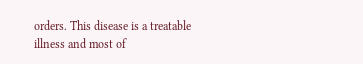orders. This disease is a treatable illness and most of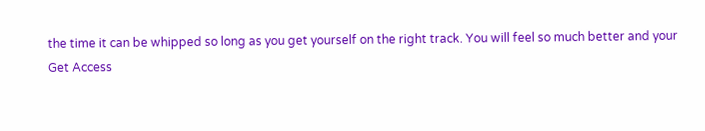the time it can be whipped so long as you get yourself on the right track. You will feel so much better and your
Get Access